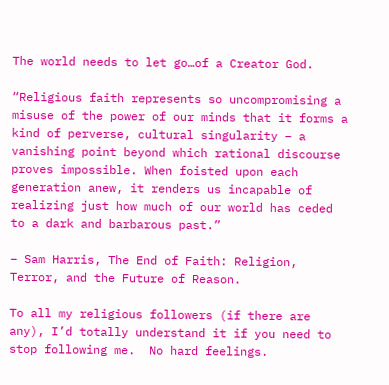The world needs to let go…of a Creator God.

“Religious faith represents so uncompromising a misuse of the power of our minds that it forms a kind of perverse, cultural singularity – a vanishing point beyond which rational discourse proves impossible. When foisted upon each generation anew, it renders us incapable of realizing just how much of our world has ceded to a dark and barbarous past.”

– Sam Harris, The End of Faith: Religion, Terror, and the Future of Reason.

To all my religious followers (if there are any), I’d totally understand it if you need to stop following me.  No hard feelings.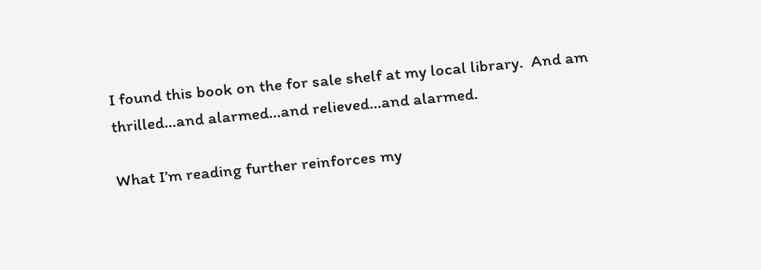I found this book on the for sale shelf at my local library.  And am thrilled…and alarmed…and relieved…and alarmed.

What I’m reading further reinforces my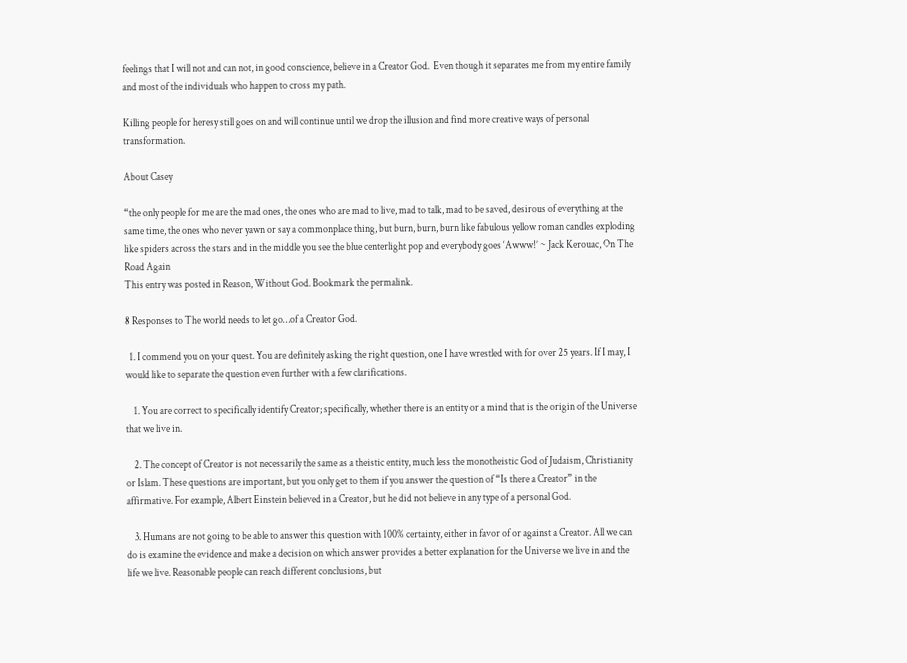feelings that I will not and can not, in good conscience, believe in a Creator God.  Even though it separates me from my entire family and most of the individuals who happen to cross my path.

Killing people for heresy still goes on and will continue until we drop the illusion and find more creative ways of personal transformation.

About Casey

“the only people for me are the mad ones, the ones who are mad to live, mad to talk, mad to be saved, desirous of everything at the same time, the ones who never yawn or say a commonplace thing, but burn, burn, burn like fabulous yellow roman candles exploding like spiders across the stars and in the middle you see the blue centerlight pop and everybody goes ‘Awww!’ ~ Jack Kerouac, On The Road Again
This entry was posted in Reason, Without God. Bookmark the permalink.

8 Responses to The world needs to let go…of a Creator God.

  1. I commend you on your quest. You are definitely asking the right question, one I have wrestled with for over 25 years. If I may, I would like to separate the question even further with a few clarifications.

    1. You are correct to specifically identify Creator; specifically, whether there is an entity or a mind that is the origin of the Universe that we live in.

    2. The concept of Creator is not necessarily the same as a theistic entity, much less the monotheistic God of Judaism, Christianity or Islam. These questions are important, but you only get to them if you answer the question of “Is there a Creator” in the affirmative. For example, Albert Einstein believed in a Creator, but he did not believe in any type of a personal God.

    3. Humans are not going to be able to answer this question with 100% certainty, either in favor of or against a Creator. All we can do is examine the evidence and make a decision on which answer provides a better explanation for the Universe we live in and the life we live. Reasonable people can reach different conclusions, but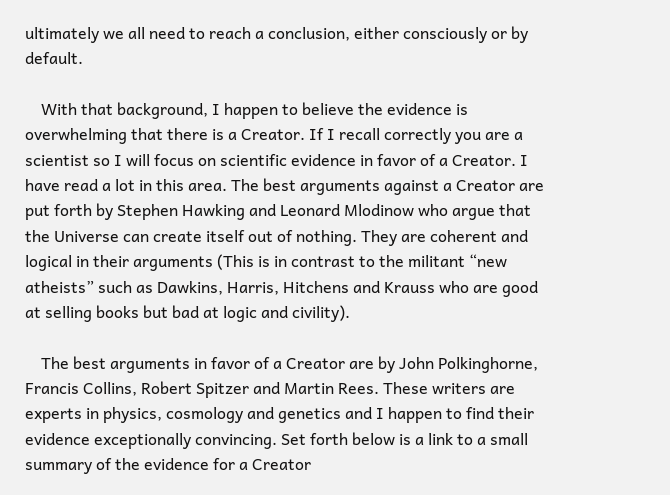ultimately we all need to reach a conclusion, either consciously or by default.

    With that background, I happen to believe the evidence is overwhelming that there is a Creator. If I recall correctly you are a scientist so I will focus on scientific evidence in favor of a Creator. I have read a lot in this area. The best arguments against a Creator are put forth by Stephen Hawking and Leonard Mlodinow who argue that the Universe can create itself out of nothing. They are coherent and logical in their arguments (This is in contrast to the militant “new atheists” such as Dawkins, Harris, Hitchens and Krauss who are good at selling books but bad at logic and civility).

    The best arguments in favor of a Creator are by John Polkinghorne, Francis Collins, Robert Spitzer and Martin Rees. These writers are experts in physics, cosmology and genetics and I happen to find their evidence exceptionally convincing. Set forth below is a link to a small summary of the evidence for a Creator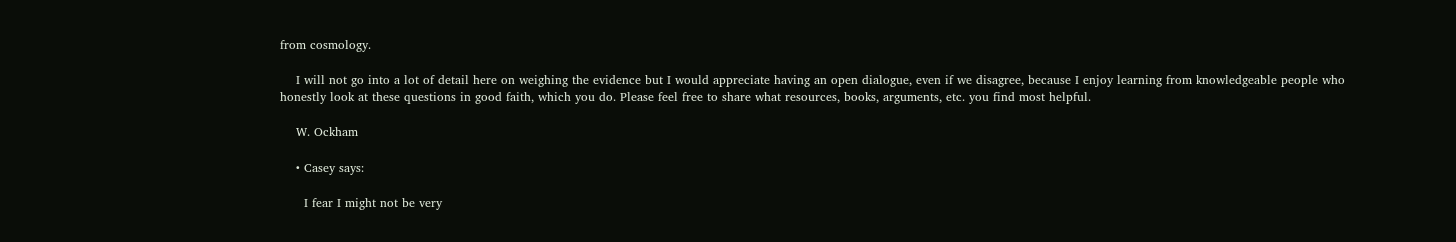from cosmology.

    I will not go into a lot of detail here on weighing the evidence but I would appreciate having an open dialogue, even if we disagree, because I enjoy learning from knowledgeable people who honestly look at these questions in good faith, which you do. Please feel free to share what resources, books, arguments, etc. you find most helpful.

    W. Ockham

    • Casey says:

      I fear I might not be very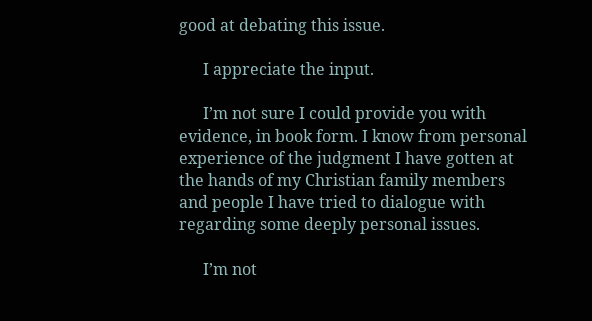good at debating this issue.

      I appreciate the input.

      I’m not sure I could provide you with evidence, in book form. I know from personal experience of the judgment I have gotten at the hands of my Christian family members and people I have tried to dialogue with regarding some deeply personal issues.

      I’m not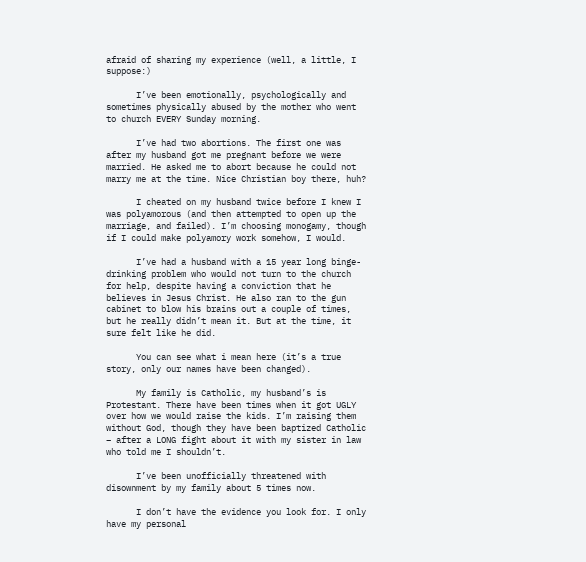afraid of sharing my experience (well, a little, I suppose:)

      I’ve been emotionally, psychologically and sometimes physically abused by the mother who went to church EVERY Sunday morning.

      I’ve had two abortions. The first one was after my husband got me pregnant before we were married. He asked me to abort because he could not marry me at the time. Nice Christian boy there, huh?

      I cheated on my husband twice before I knew I was polyamorous (and then attempted to open up the marriage, and failed). I’m choosing monogamy, though if I could make polyamory work somehow, I would.

      I’ve had a husband with a 15 year long binge-drinking problem who would not turn to the church for help, despite having a conviction that he believes in Jesus Christ. He also ran to the gun cabinet to blow his brains out a couple of times, but he really didn’t mean it. But at the time, it sure felt like he did.

      You can see what i mean here (it’s a true story, only our names have been changed).

      My family is Catholic, my husband’s is Protestant. There have been times when it got UGLY over how we would raise the kids. I’m raising them without God, though they have been baptized Catholic – after a LONG fight about it with my sister in law who told me I shouldn’t.

      I’ve been unofficially threatened with disownment by my family about 5 times now.

      I don’t have the evidence you look for. I only have my personal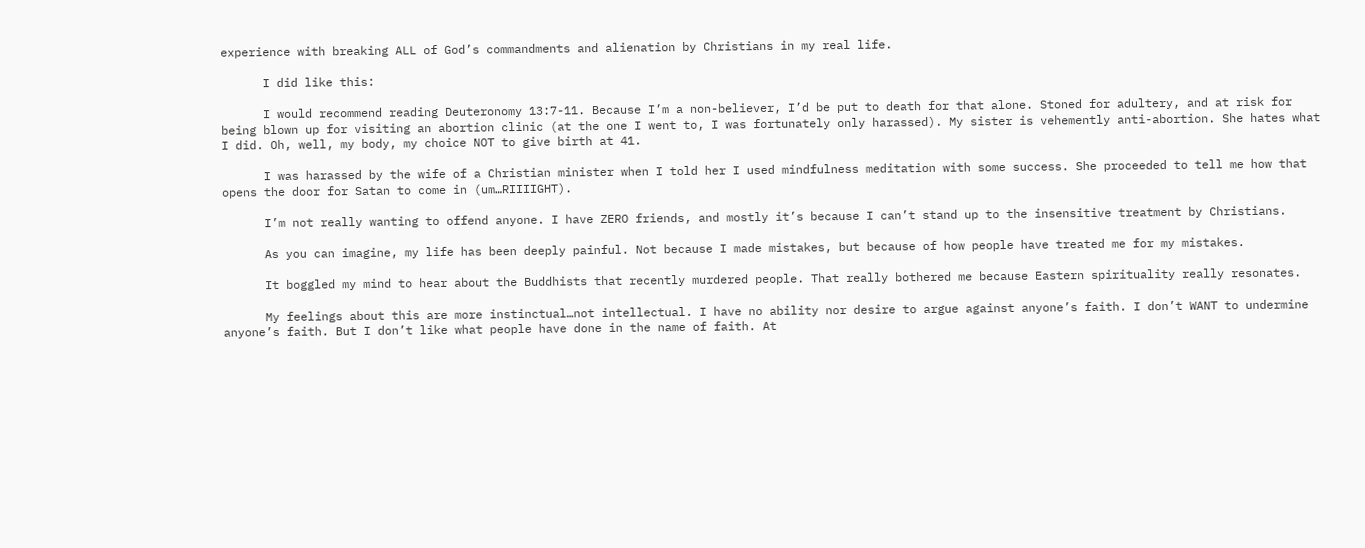experience with breaking ALL of God’s commandments and alienation by Christians in my real life.

      I did like this:

      I would recommend reading Deuteronomy 13:7-11. Because I’m a non-believer, I’d be put to death for that alone. Stoned for adultery, and at risk for being blown up for visiting an abortion clinic (at the one I went to, I was fortunately only harassed). My sister is vehemently anti-abortion. She hates what I did. Oh, well, my body, my choice NOT to give birth at 41.

      I was harassed by the wife of a Christian minister when I told her I used mindfulness meditation with some success. She proceeded to tell me how that opens the door for Satan to come in (um…RIIIIGHT).

      I’m not really wanting to offend anyone. I have ZERO friends, and mostly it’s because I can’t stand up to the insensitive treatment by Christians.

      As you can imagine, my life has been deeply painful. Not because I made mistakes, but because of how people have treated me for my mistakes.

      It boggled my mind to hear about the Buddhists that recently murdered people. That really bothered me because Eastern spirituality really resonates.

      My feelings about this are more instinctual…not intellectual. I have no ability nor desire to argue against anyone’s faith. I don’t WANT to undermine anyone’s faith. But I don’t like what people have done in the name of faith. At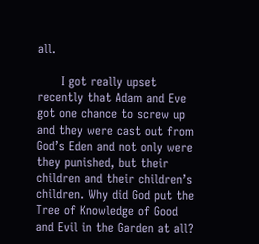all.

      I got really upset recently that Adam and Eve got one chance to screw up and they were cast out from God’s Eden and not only were they punished, but their children and their children’s children. Why did God put the Tree of Knowledge of Good and Evil in the Garden at all?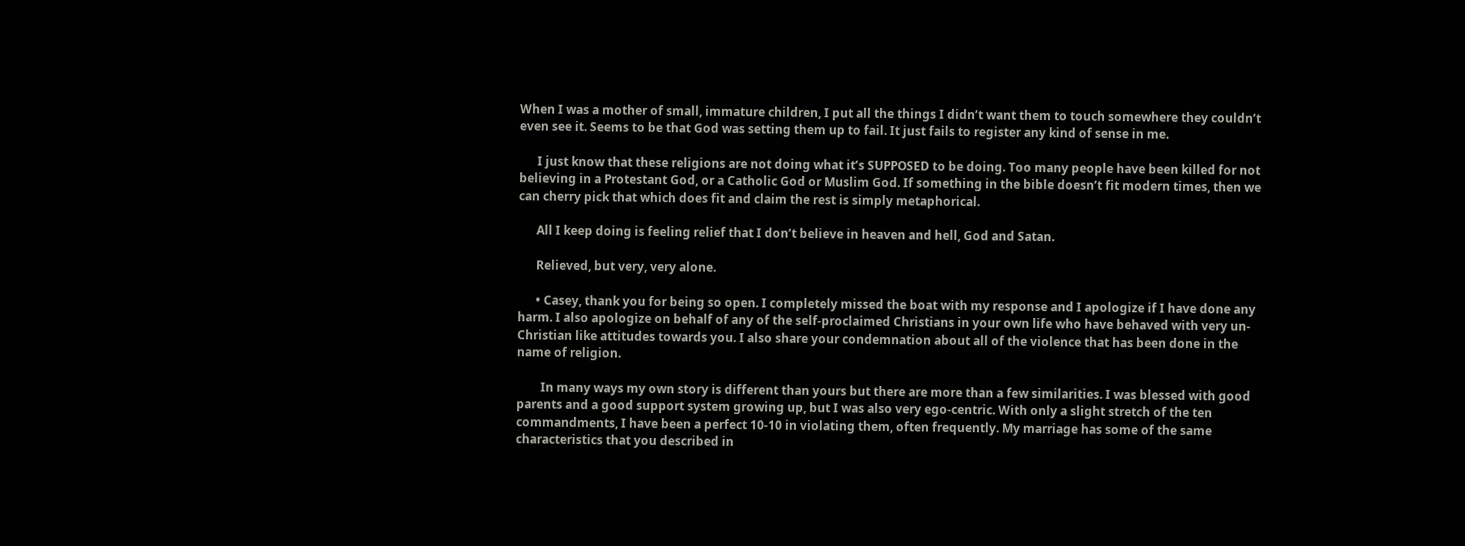When I was a mother of small, immature children, I put all the things I didn’t want them to touch somewhere they couldn’t even see it. Seems to be that God was setting them up to fail. It just fails to register any kind of sense in me.

      I just know that these religions are not doing what it’s SUPPOSED to be doing. Too many people have been killed for not believing in a Protestant God, or a Catholic God or Muslim God. If something in the bible doesn’t fit modern times, then we can cherry pick that which does fit and claim the rest is simply metaphorical.

      All I keep doing is feeling relief that I don’t believe in heaven and hell, God and Satan.

      Relieved, but very, very alone.

      • Casey, thank you for being so open. I completely missed the boat with my response and I apologize if I have done any harm. I also apologize on behalf of any of the self-proclaimed Christians in your own life who have behaved with very un-Christian like attitudes towards you. I also share your condemnation about all of the violence that has been done in the name of religion.

        In many ways my own story is different than yours but there are more than a few similarities. I was blessed with good parents and a good support system growing up, but I was also very ego-centric. With only a slight stretch of the ten commandments, I have been a perfect 10-10 in violating them, often frequently. My marriage has some of the same characteristics that you described in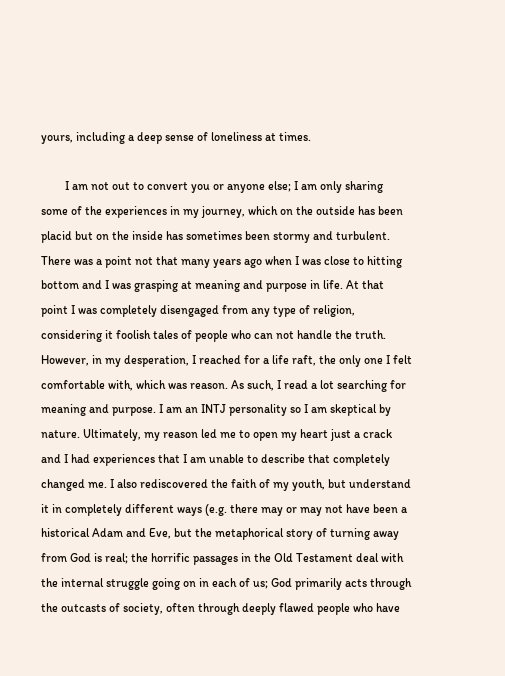yours, including a deep sense of loneliness at times.

        I am not out to convert you or anyone else; I am only sharing some of the experiences in my journey, which on the outside has been placid but on the inside has sometimes been stormy and turbulent. There was a point not that many years ago when I was close to hitting bottom and I was grasping at meaning and purpose in life. At that point I was completely disengaged from any type of religion, considering it foolish tales of people who can not handle the truth. However, in my desperation, I reached for a life raft, the only one I felt comfortable with, which was reason. As such, I read a lot searching for meaning and purpose. I am an INTJ personality so I am skeptical by nature. Ultimately, my reason led me to open my heart just a crack and I had experiences that I am unable to describe that completely changed me. I also rediscovered the faith of my youth, but understand it in completely different ways (e.g. there may or may not have been a historical Adam and Eve, but the metaphorical story of turning away from God is real; the horrific passages in the Old Testament deal with the internal struggle going on in each of us; God primarily acts through the outcasts of society, often through deeply flawed people who have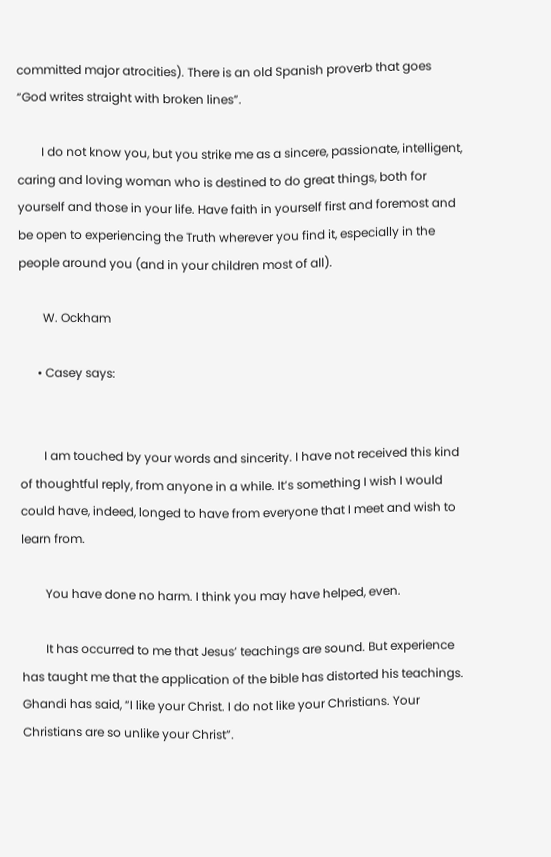committed major atrocities). There is an old Spanish proverb that goes “God writes straight with broken lines”.

        I do not know you, but you strike me as a sincere, passionate, intelligent, caring and loving woman who is destined to do great things, both for yourself and those in your life. Have faith in yourself first and foremost and be open to experiencing the Truth wherever you find it, especially in the people around you (and in your children most of all).

        W. Ockham

      • Casey says:


        I am touched by your words and sincerity. I have not received this kind of thoughtful reply, from anyone in a while. It’s something I wish I would could have, indeed, longed to have from everyone that I meet and wish to learn from.

        You have done no harm. I think you may have helped, even.

        It has occurred to me that Jesus’ teachings are sound. But experience has taught me that the application of the bible has distorted his teachings. Ghandi has said, “I like your Christ. I do not like your Christians. Your Christians are so unlike your Christ”.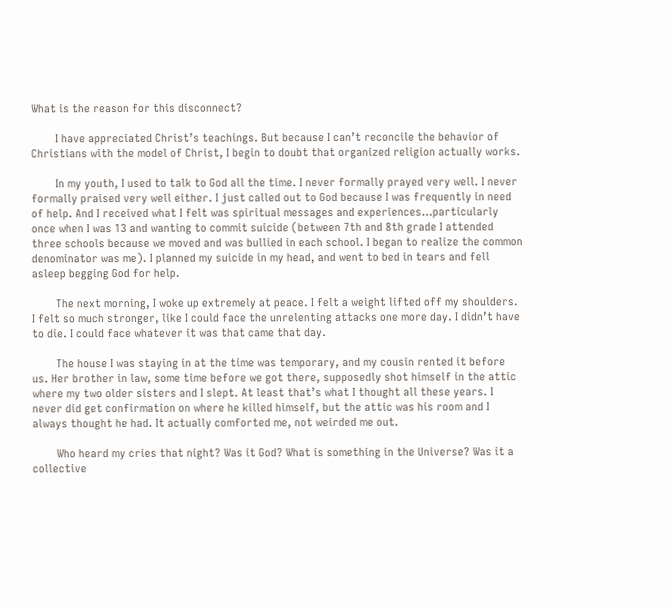What is the reason for this disconnect?

        I have appreciated Christ’s teachings. But because I can’t reconcile the behavior of Christians with the model of Christ, I begin to doubt that organized religion actually works.

        In my youth, I used to talk to God all the time. I never formally prayed very well. I never formally praised very well either. I just called out to God because I was frequently in need of help. And I received what I felt was spiritual messages and experiences…particularly once when I was 13 and wanting to commit suicide (between 7th and 8th grade I attended three schools because we moved and was bullied in each school. I began to realize the common denominator was me). I planned my suicide in my head, and went to bed in tears and fell asleep begging God for help.

        The next morning, I woke up extremely at peace. I felt a weight lifted off my shoulders. I felt so much stronger, like I could face the unrelenting attacks one more day. I didn’t have to die. I could face whatever it was that came that day.

        The house I was staying in at the time was temporary, and my cousin rented it before us. Her brother in law, some time before we got there, supposedly shot himself in the attic where my two older sisters and I slept. At least that’s what I thought all these years. I never did get confirmation on where he killed himself, but the attic was his room and I always thought he had. It actually comforted me, not weirded me out.

        Who heard my cries that night? Was it God? What is something in the Universe? Was it a collective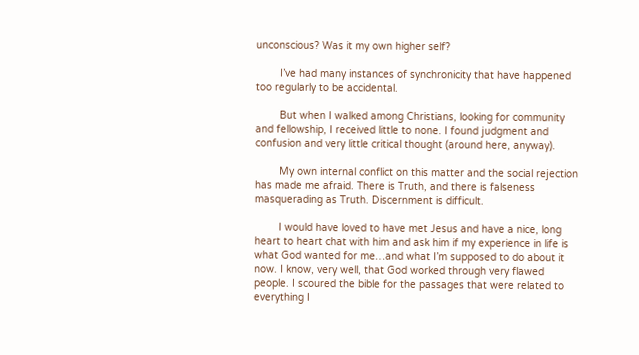unconscious? Was it my own higher self?

        I’ve had many instances of synchronicity that have happened too regularly to be accidental.

        But when I walked among Christians, looking for community and fellowship, I received little to none. I found judgment and confusion and very little critical thought (around here, anyway).

        My own internal conflict on this matter and the social rejection has made me afraid. There is Truth, and there is falseness masquerading as Truth. Discernment is difficult.

        I would have loved to have met Jesus and have a nice, long heart to heart chat with him and ask him if my experience in life is what God wanted for me…and what I’m supposed to do about it now. I know, very well, that God worked through very flawed people. I scoured the bible for the passages that were related to everything I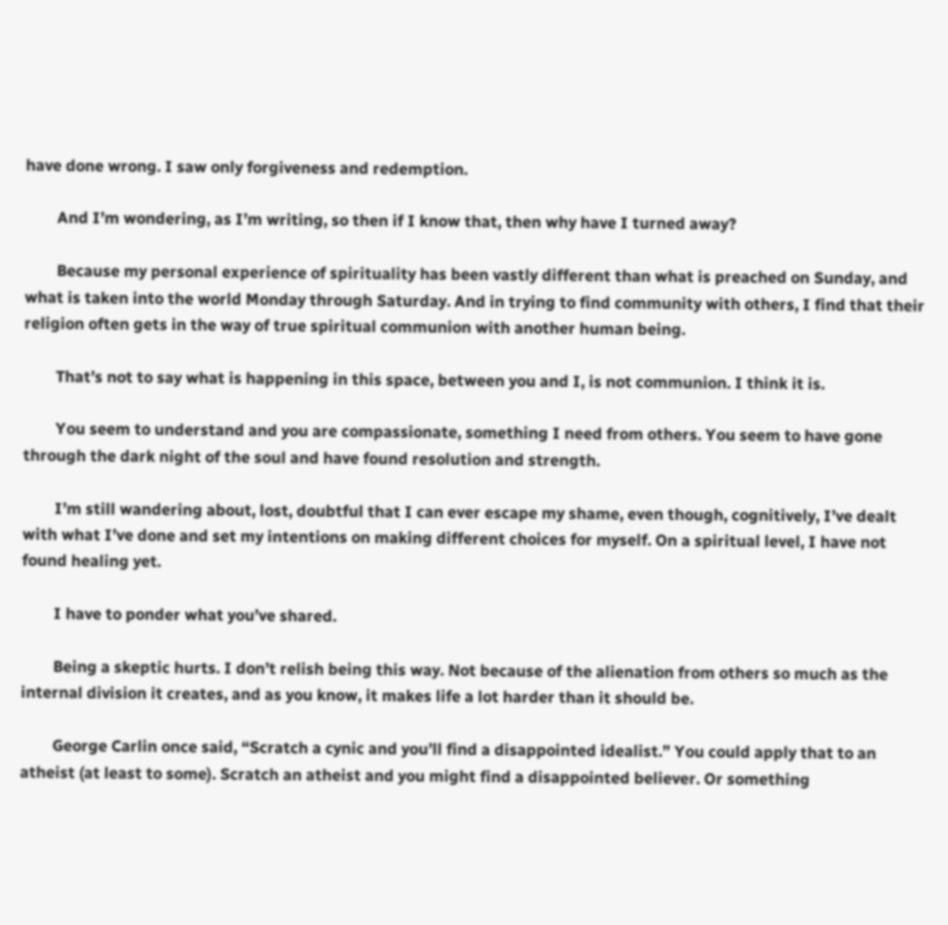have done wrong. I saw only forgiveness and redemption.

        And I’m wondering, as I’m writing, so then if I know that, then why have I turned away?

        Because my personal experience of spirituality has been vastly different than what is preached on Sunday, and what is taken into the world Monday through Saturday. And in trying to find community with others, I find that their religion often gets in the way of true spiritual communion with another human being.

        That’s not to say what is happening in this space, between you and I, is not communion. I think it is.

        You seem to understand and you are compassionate, something I need from others. You seem to have gone through the dark night of the soul and have found resolution and strength.

        I’m still wandering about, lost, doubtful that I can ever escape my shame, even though, cognitively, I’ve dealt with what I’ve done and set my intentions on making different choices for myself. On a spiritual level, I have not found healing yet.

        I have to ponder what you’ve shared.

        Being a skeptic hurts. I don’t relish being this way. Not because of the alienation from others so much as the internal division it creates, and as you know, it makes life a lot harder than it should be.

        George Carlin once said, “Scratch a cynic and you’ll find a disappointed idealist.” You could apply that to an atheist (at least to some). Scratch an atheist and you might find a disappointed believer. Or something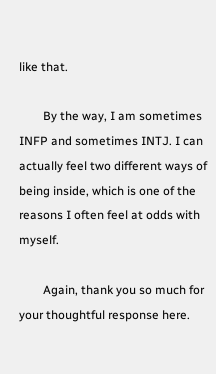like that.

        By the way, I am sometimes INFP and sometimes INTJ. I can actually feel two different ways of being inside, which is one of the reasons I often feel at odds with myself.

        Again, thank you so much for your thoughtful response here.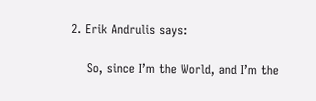2. Erik Andrulis says:

    So, since I’m the World, and I’m the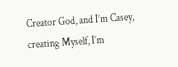Creator God, and I’m Casey, creating Myself, I’m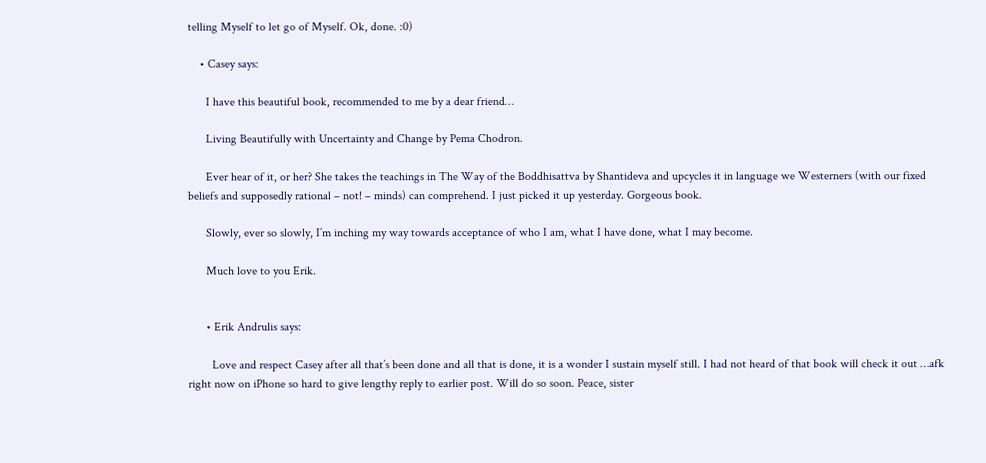telling Myself to let go of Myself. Ok, done. :0)

    • Casey says:

      I have this beautiful book, recommended to me by a dear friend…

      Living Beautifully with Uncertainty and Change by Pema Chodron.

      Ever hear of it, or her? She takes the teachings in The Way of the Boddhisattva by Shantideva and upcycles it in language we Westerners (with our fixed beliefs and supposedly rational – not! – minds) can comprehend. I just picked it up yesterday. Gorgeous book.

      Slowly, ever so slowly, I’m inching my way towards acceptance of who I am, what I have done, what I may become.

      Much love to you Erik.


      • Erik Andrulis says:

        Love and respect Casey after all that’s been done and all that is done, it is a wonder I sustain myself still. I had not heard of that book will check it out …afk right now on iPhone so hard to give lengthy reply to earlier post. Will do so soon. Peace, sister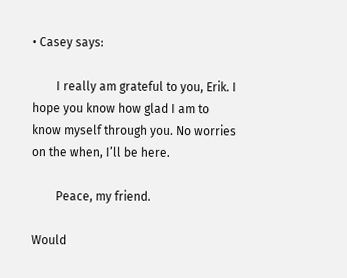• Casey says:

        I really am grateful to you, Erik. I hope you know how glad I am to know myself through you. No worries on the when, I’ll be here.

        Peace, my friend.

Would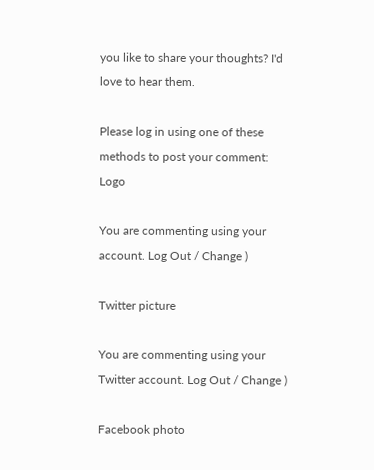you like to share your thoughts? I'd love to hear them.

Please log in using one of these methods to post your comment: Logo

You are commenting using your account. Log Out / Change )

Twitter picture

You are commenting using your Twitter account. Log Out / Change )

Facebook photo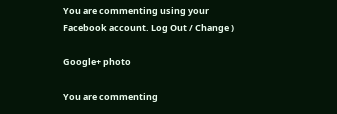You are commenting using your Facebook account. Log Out / Change )

Google+ photo

You are commenting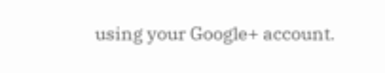using your Google+ account.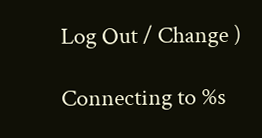Log Out / Change )

Connecting to %s